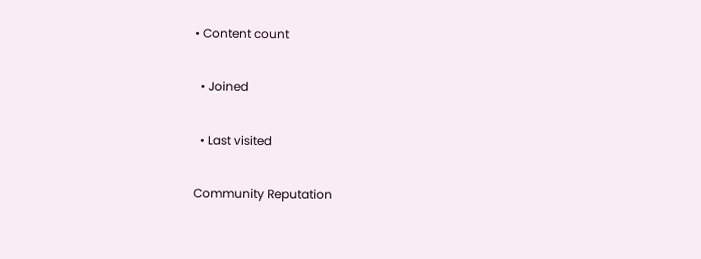• Content count

  • Joined

  • Last visited

Community Reputation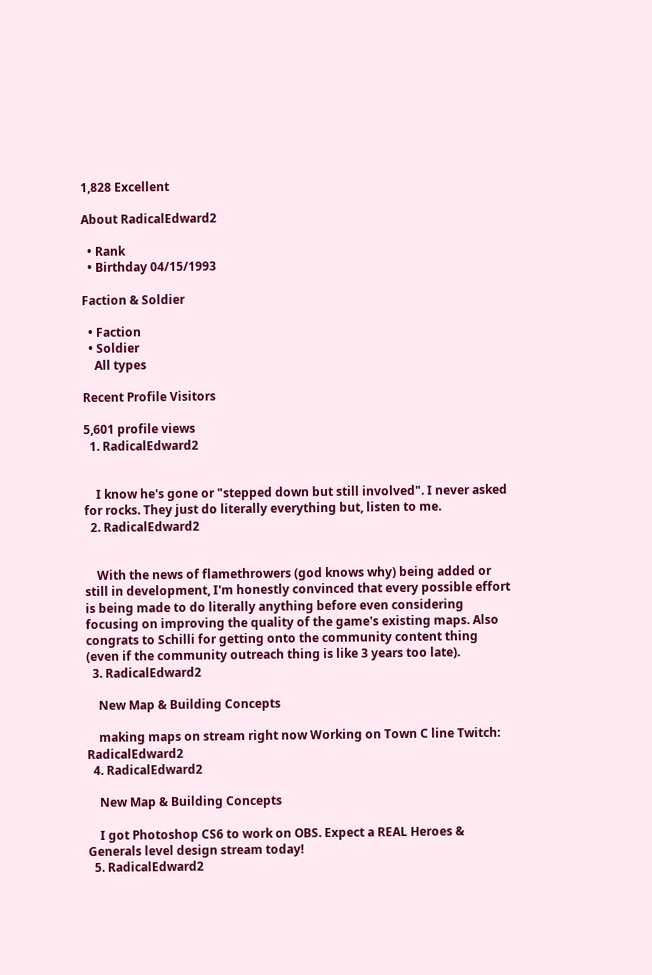1,828 Excellent

About RadicalEdward2

  • Rank
  • Birthday 04/15/1993

Faction & Soldier

  • Faction
  • Soldier
    All types

Recent Profile Visitors

5,601 profile views
  1. RadicalEdward2


    I know he's gone or "stepped down but still involved". I never asked for rocks. They just do literally everything but, listen to me.
  2. RadicalEdward2


    With the news of flamethrowers (god knows why) being added or still in development, I'm honestly convinced that every possible effort is being made to do literally anything before even considering focusing on improving the quality of the game's existing maps. Also congrats to Schilli for getting onto the community content thing (even if the community outreach thing is like 3 years too late).
  3. RadicalEdward2

    New Map & Building Concepts

    making maps on stream right now Working on Town C line Twitch: RadicalEdward2
  4. RadicalEdward2

    New Map & Building Concepts

    I got Photoshop CS6 to work on OBS. Expect a REAL Heroes & Generals level design stream today!
  5. RadicalEdward2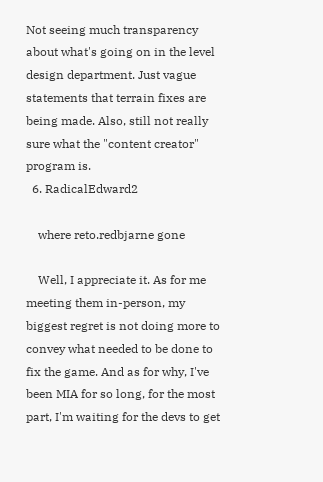Not seeing much transparency about what's going on in the level design department. Just vague statements that terrain fixes are being made. Also, still not really sure what the "content creator" program is.
  6. RadicalEdward2

    where reto.redbjarne gone

    Well, I appreciate it. As for me meeting them in-person, my biggest regret is not doing more to convey what needed to be done to fix the game. And as for why, I've been MIA for so long, for the most part, I'm waiting for the devs to get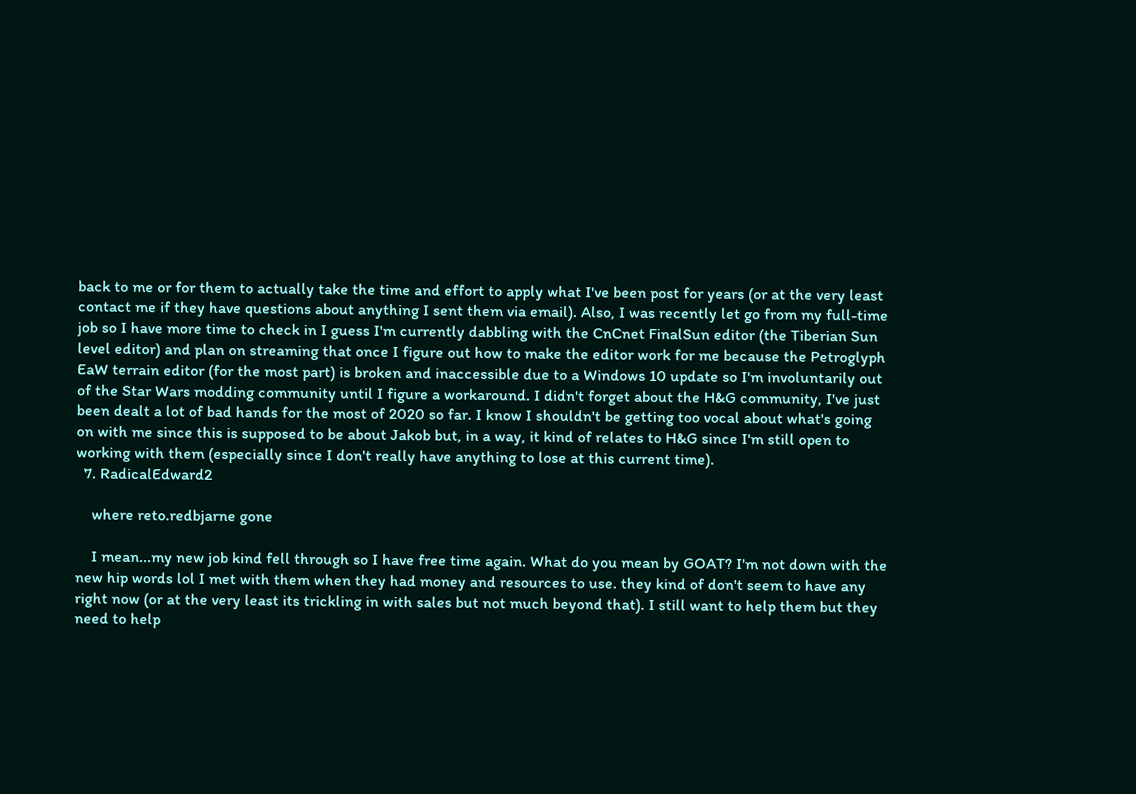back to me or for them to actually take the time and effort to apply what I've been post for years (or at the very least contact me if they have questions about anything I sent them via email). Also, I was recently let go from my full-time job so I have more time to check in I guess I'm currently dabbling with the CnCnet FinalSun editor (the Tiberian Sun level editor) and plan on streaming that once I figure out how to make the editor work for me because the Petroglyph EaW terrain editor (for the most part) is broken and inaccessible due to a Windows 10 update so I'm involuntarily out of the Star Wars modding community until I figure a workaround. I didn't forget about the H&G community, I've just been dealt a lot of bad hands for the most of 2020 so far. I know I shouldn't be getting too vocal about what's going on with me since this is supposed to be about Jakob but, in a way, it kind of relates to H&G since I'm still open to working with them (especially since I don't really have anything to lose at this current time).
  7. RadicalEdward2

    where reto.redbjarne gone

    I mean...my new job kind fell through so I have free time again. What do you mean by GOAT? I'm not down with the new hip words lol I met with them when they had money and resources to use. they kind of don't seem to have any right now (or at the very least its trickling in with sales but not much beyond that). I still want to help them but they need to help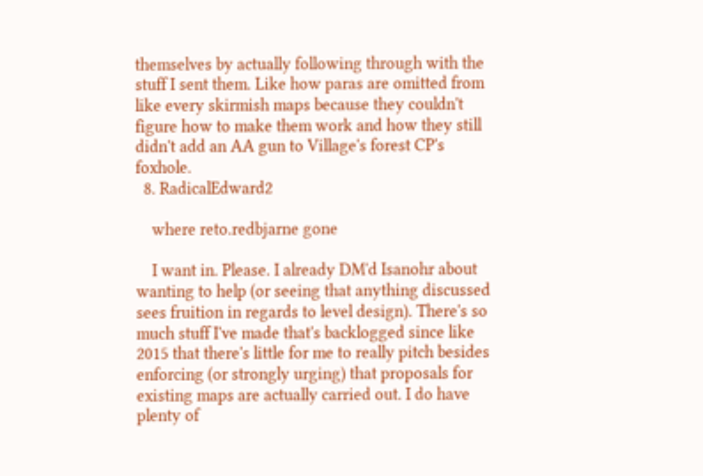themselves by actually following through with the stuff I sent them. Like how paras are omitted from like every skirmish maps because they couldn't figure how to make them work and how they still didn't add an AA gun to Village's forest CP's foxhole.
  8. RadicalEdward2

    where reto.redbjarne gone

    I want in. Please. I already DM'd Isanohr about wanting to help (or seeing that anything discussed sees fruition in regards to level design). There's so much stuff I've made that's backlogged since like 2015 that there's little for me to really pitch besides enforcing (or strongly urging) that proposals for existing maps are actually carried out. I do have plenty of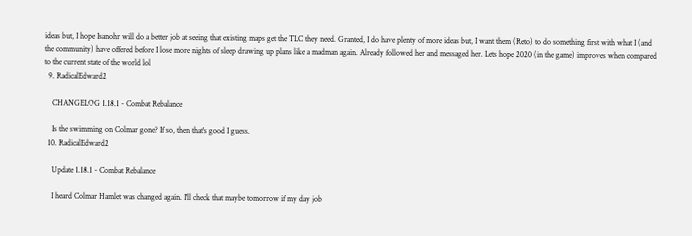ideas but, I hope Isanohr will do a better job at seeing that existing maps get the TLC they need. Granted, I do have plenty of more ideas but, I want them (Reto) to do something first with what I (and the community) have offered before I lose more nights of sleep drawing up plans like a madman again. Already followed her and messaged her. Lets hope 2020 (in the game) improves when compared to the current state of the world lol
  9. RadicalEdward2

    CHANGELOG 1.18.1 - Combat Rebalance

    Is the swimming on Colmar gone? If so, then that's good I guess.
  10. RadicalEdward2

    Update 1.18.1 - Combat Rebalance

    I heard Colmar Hamlet was changed again. I'll check that maybe tomorrow if my day job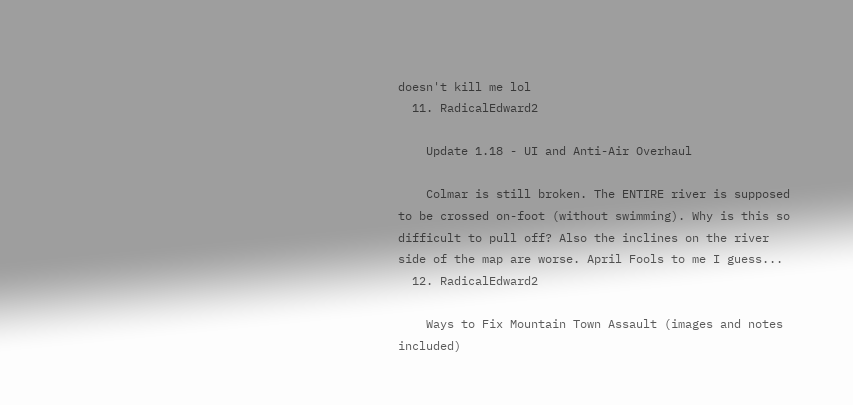doesn't kill me lol
  11. RadicalEdward2

    Update 1.18 - UI and Anti-Air Overhaul

    Colmar is still broken. The ENTIRE river is supposed to be crossed on-foot (without swimming). Why is this so difficult to pull off? Also the inclines on the river side of the map are worse. April Fools to me I guess...
  12. RadicalEdward2

    Ways to Fix Mountain Town Assault (images and notes included)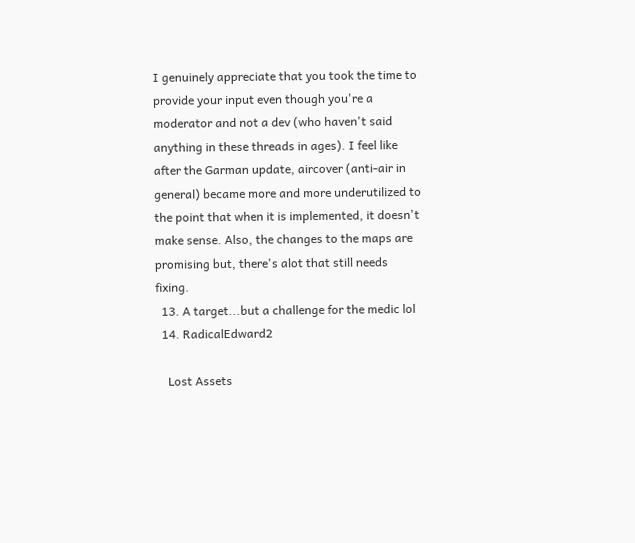I genuinely appreciate that you took the time to provide your input even though you're a moderator and not a dev (who haven't said anything in these threads in ages). I feel like after the Garman update, aircover (anti-air in general) became more and more underutilized to the point that when it is implemented, it doesn't make sense. Also, the changes to the maps are promising but, there's alot that still needs fixing.
  13. A target...but a challenge for the medic lol
  14. RadicalEdward2

    Lost Assets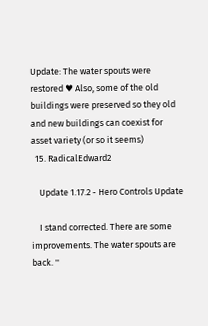Update: The water spouts were restored ♥ Also, some of the old buildings were preserved so they old and new buildings can coexist for asset variety (or so it seems)
  15. RadicalEdward2

    Update 1.17.2 - Hero Controls Update

    I stand corrected. There are some improvements. The water spouts are back. ''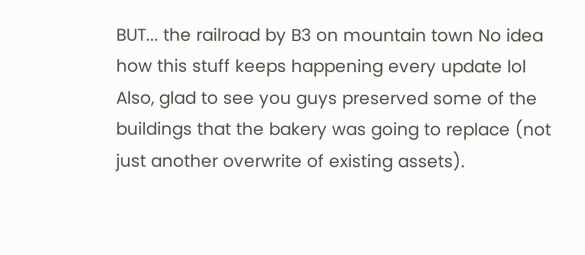BUT... the railroad by B3 on mountain town No idea how this stuff keeps happening every update lol Also, glad to see you guys preserved some of the buildings that the bakery was going to replace (not just another overwrite of existing assets).